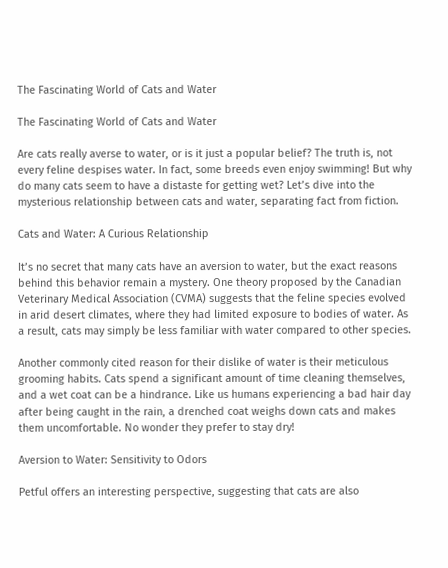The Fascinating World of Cats and Water

The Fascinating World of Cats and Water

Are cats really averse to water, or is it just a popular belief? The truth is, not every feline despises water. In fact, some breeds even enjoy swimming! But why do many cats seem to have a distaste for getting wet? Let’s dive into the mysterious relationship between cats and water, separating fact from fiction.

Cats and Water: A Curious Relationship

It’s no secret that many cats have an aversion to water, but the exact reasons behind this behavior remain a mystery. One theory proposed by the Canadian Veterinary Medical Association (CVMA) suggests that the feline species evolved in arid desert climates, where they had limited exposure to bodies of water. As a result, cats may simply be less familiar with water compared to other species.

Another commonly cited reason for their dislike of water is their meticulous grooming habits. Cats spend a significant amount of time cleaning themselves, and a wet coat can be a hindrance. Like us humans experiencing a bad hair day after being caught in the rain, a drenched coat weighs down cats and makes them uncomfortable. No wonder they prefer to stay dry!

Aversion to Water: Sensitivity to Odors

Petful offers an interesting perspective, suggesting that cats are also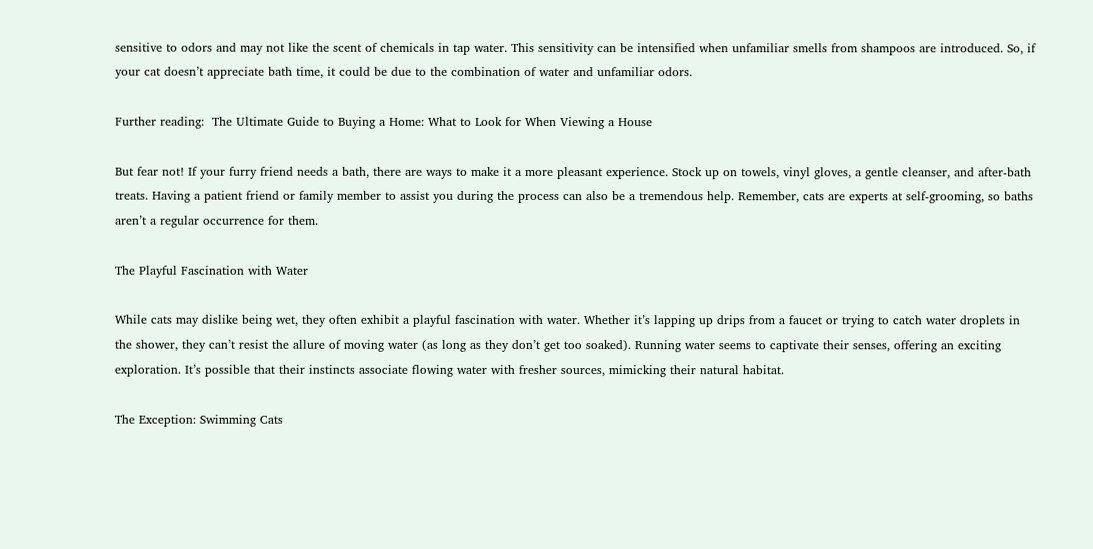sensitive to odors and may not like the scent of chemicals in tap water. This sensitivity can be intensified when unfamiliar smells from shampoos are introduced. So, if your cat doesn’t appreciate bath time, it could be due to the combination of water and unfamiliar odors.

Further reading:  The Ultimate Guide to Buying a Home: What to Look for When Viewing a House

But fear not! If your furry friend needs a bath, there are ways to make it a more pleasant experience. Stock up on towels, vinyl gloves, a gentle cleanser, and after-bath treats. Having a patient friend or family member to assist you during the process can also be a tremendous help. Remember, cats are experts at self-grooming, so baths aren’t a regular occurrence for them.

The Playful Fascination with Water

While cats may dislike being wet, they often exhibit a playful fascination with water. Whether it’s lapping up drips from a faucet or trying to catch water droplets in the shower, they can’t resist the allure of moving water (as long as they don’t get too soaked). Running water seems to captivate their senses, offering an exciting exploration. It’s possible that their instincts associate flowing water with fresher sources, mimicking their natural habitat.

The Exception: Swimming Cats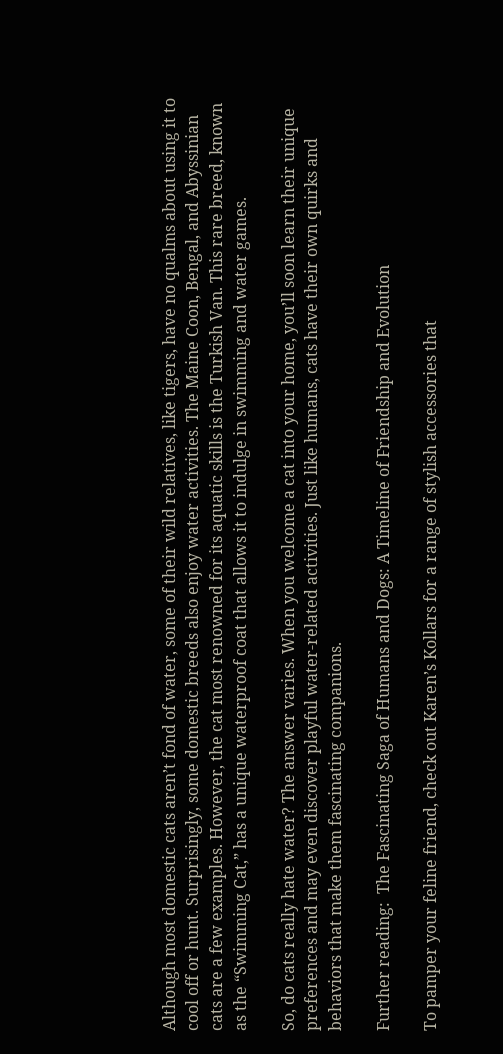Although most domestic cats aren’t fond of water, some of their wild relatives, like tigers, have no qualms about using it to cool off or hunt. Surprisingly, some domestic breeds also enjoy water activities. The Maine Coon, Bengal, and Abyssinian cats are a few examples. However, the cat most renowned for its aquatic skills is the Turkish Van. This rare breed, known as the “Swimming Cat,” has a unique waterproof coat that allows it to indulge in swimming and water games.

So, do cats really hate water? The answer varies. When you welcome a cat into your home, you’ll soon learn their unique preferences and may even discover playful water-related activities. Just like humans, cats have their own quirks and behaviors that make them fascinating companions.

Further reading:  The Fascinating Saga of Humans and Dogs: A Timeline of Friendship and Evolution

To pamper your feline friend, check out Karen’s Kollars for a range of stylish accessories that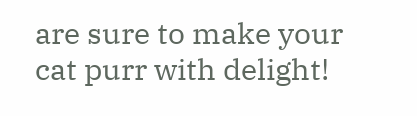are sure to make your cat purr with delight!